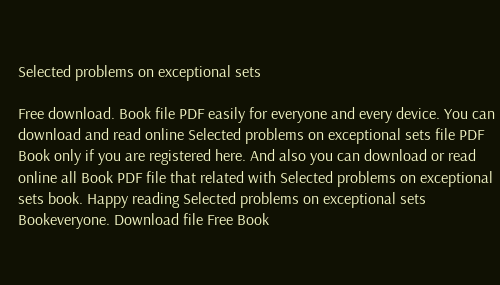Selected problems on exceptional sets

Free download. Book file PDF easily for everyone and every device. You can download and read online Selected problems on exceptional sets file PDF Book only if you are registered here. And also you can download or read online all Book PDF file that related with Selected problems on exceptional sets book. Happy reading Selected problems on exceptional sets Bookeveryone. Download file Free Book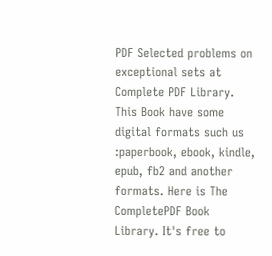PDF Selected problems on exceptional sets at Complete PDF Library. This Book have some digital formats such us :paperbook, ebook, kindle, epub, fb2 and another formats. Here is The CompletePDF Book Library. It's free to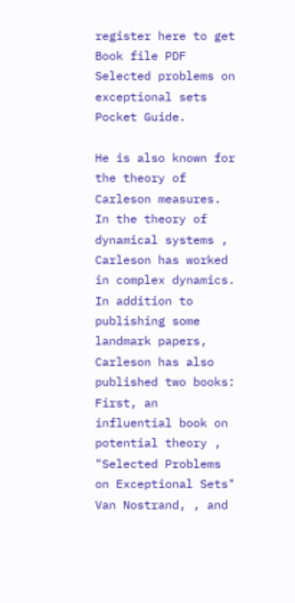register here to get Book file PDF Selected problems on exceptional sets Pocket Guide.

He is also known for the theory of Carleson measures. In the theory of dynamical systems , Carleson has worked in complex dynamics. In addition to publishing some landmark papers, Carleson has also published two books: First, an influential book on potential theory , "Selected Problems on Exceptional Sets" Van Nostrand, , and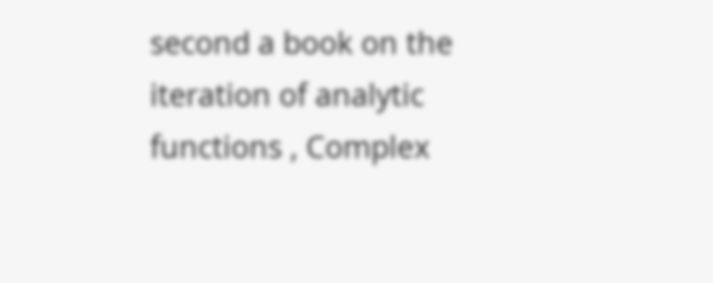second a book on the iteration of analytic functions , Complex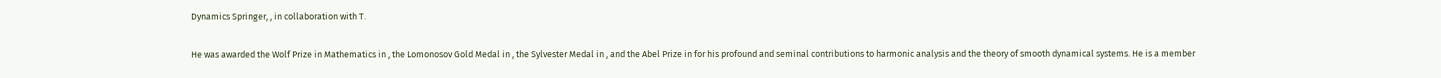Dynamics Springer, , in collaboration with T.

He was awarded the Wolf Prize in Mathematics in , the Lomonosov Gold Medal in , the Sylvester Medal in , and the Abel Prize in for his profound and seminal contributions to harmonic analysis and the theory of smooth dynamical systems. He is a member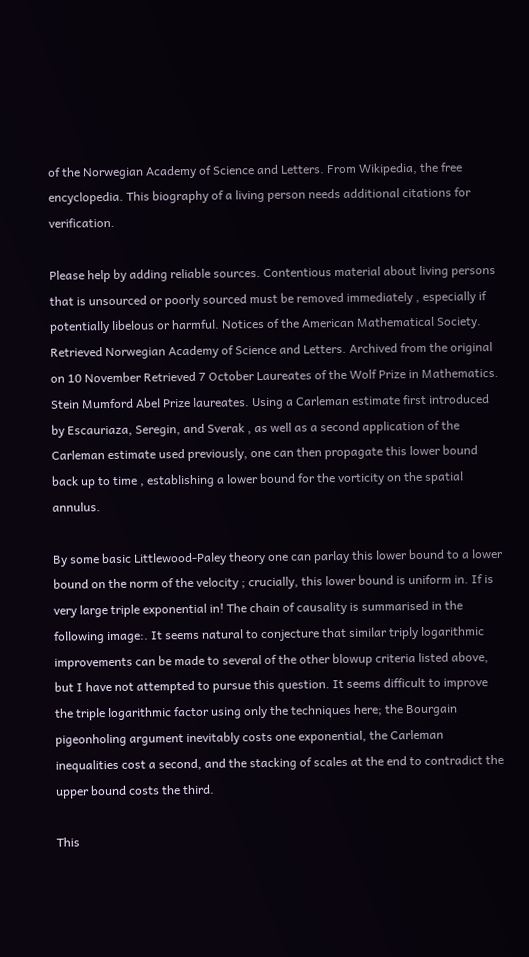of the Norwegian Academy of Science and Letters. From Wikipedia, the free encyclopedia. This biography of a living person needs additional citations for verification.

Please help by adding reliable sources. Contentious material about living persons that is unsourced or poorly sourced must be removed immediately , especially if potentially libelous or harmful. Notices of the American Mathematical Society. Retrieved Norwegian Academy of Science and Letters. Archived from the original on 10 November Retrieved 7 October Laureates of the Wolf Prize in Mathematics. Stein Mumford Abel Prize laureates. Using a Carleman estimate first introduced by Escauriaza, Seregin, and Sverak , as well as a second application of the Carleman estimate used previously, one can then propagate this lower bound back up to time , establishing a lower bound for the vorticity on the spatial annulus.

By some basic Littlewood-Paley theory one can parlay this lower bound to a lower bound on the norm of the velocity ; crucially, this lower bound is uniform in. If is very large triple exponential in! The chain of causality is summarised in the following image:. It seems natural to conjecture that similar triply logarithmic improvements can be made to several of the other blowup criteria listed above, but I have not attempted to pursue this question. It seems difficult to improve the triple logarithmic factor using only the techniques here; the Bourgain pigeonholing argument inevitably costs one exponential, the Carleman inequalities cost a second, and the stacking of scales at the end to contradict the upper bound costs the third.

This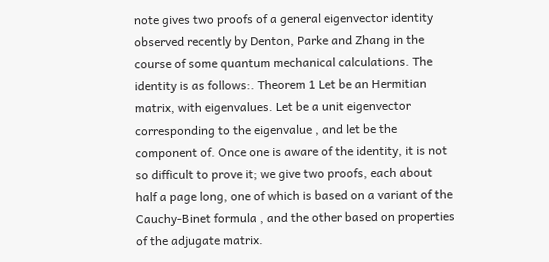note gives two proofs of a general eigenvector identity observed recently by Denton, Parke and Zhang in the course of some quantum mechanical calculations. The identity is as follows:. Theorem 1 Let be an Hermitian matrix, with eigenvalues. Let be a unit eigenvector corresponding to the eigenvalue , and let be the component of. Once one is aware of the identity, it is not so difficult to prove it; we give two proofs, each about half a page long, one of which is based on a variant of the Cauchy-Binet formula , and the other based on properties of the adjugate matrix.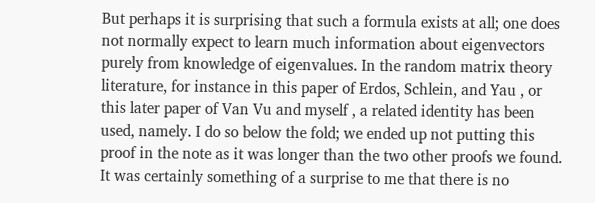But perhaps it is surprising that such a formula exists at all; one does not normally expect to learn much information about eigenvectors purely from knowledge of eigenvalues. In the random matrix theory literature, for instance in this paper of Erdos, Schlein, and Yau , or this later paper of Van Vu and myself , a related identity has been used, namely. I do so below the fold; we ended up not putting this proof in the note as it was longer than the two other proofs we found. It was certainly something of a surprise to me that there is no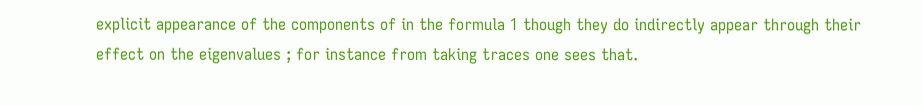explicit appearance of the components of in the formula 1 though they do indirectly appear through their effect on the eigenvalues ; for instance from taking traces one sees that.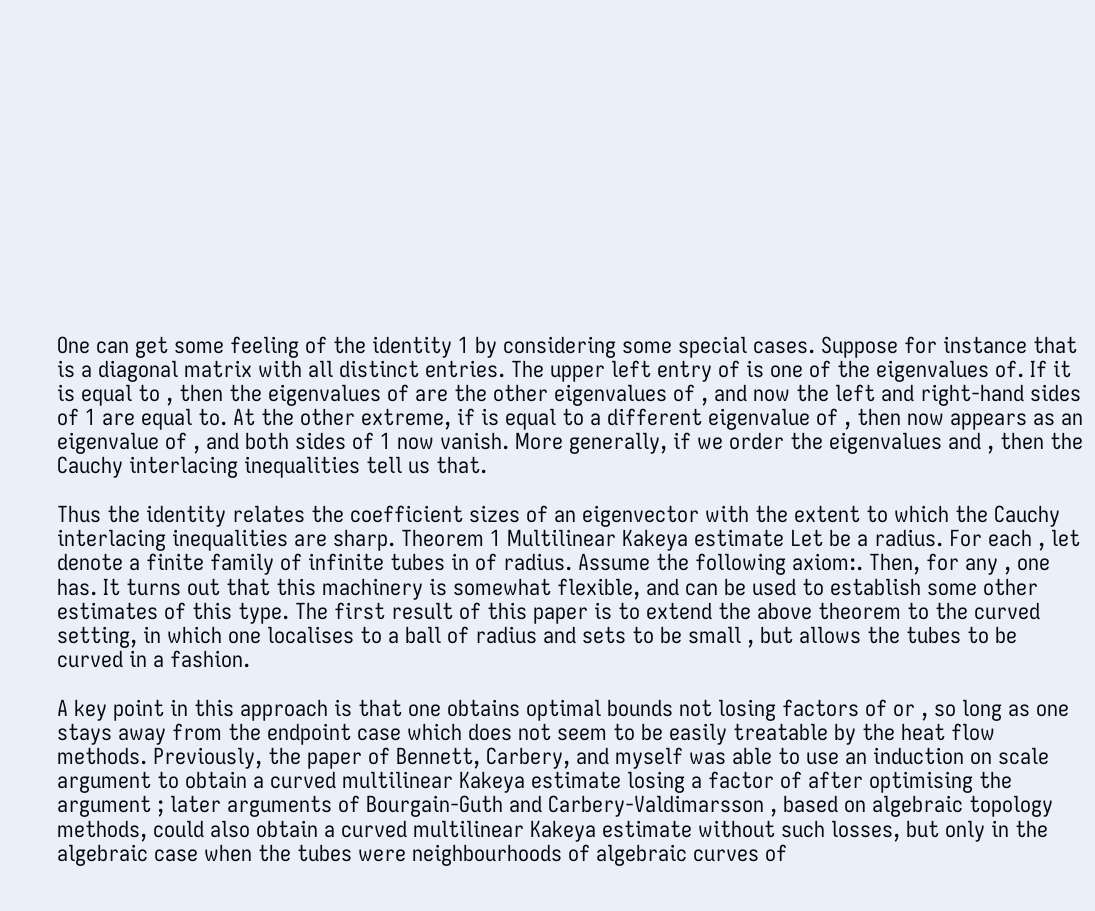One can get some feeling of the identity 1 by considering some special cases. Suppose for instance that is a diagonal matrix with all distinct entries. The upper left entry of is one of the eigenvalues of. If it is equal to , then the eigenvalues of are the other eigenvalues of , and now the left and right-hand sides of 1 are equal to. At the other extreme, if is equal to a different eigenvalue of , then now appears as an eigenvalue of , and both sides of 1 now vanish. More generally, if we order the eigenvalues and , then the Cauchy interlacing inequalities tell us that.

Thus the identity relates the coefficient sizes of an eigenvector with the extent to which the Cauchy interlacing inequalities are sharp. Theorem 1 Multilinear Kakeya estimate Let be a radius. For each , let denote a finite family of infinite tubes in of radius. Assume the following axiom:. Then, for any , one has. It turns out that this machinery is somewhat flexible, and can be used to establish some other estimates of this type. The first result of this paper is to extend the above theorem to the curved setting, in which one localises to a ball of radius and sets to be small , but allows the tubes to be curved in a fashion.

A key point in this approach is that one obtains optimal bounds not losing factors of or , so long as one stays away from the endpoint case which does not seem to be easily treatable by the heat flow methods. Previously, the paper of Bennett, Carbery, and myself was able to use an induction on scale argument to obtain a curved multilinear Kakeya estimate losing a factor of after optimising the argument ; later arguments of Bourgain-Guth and Carbery-Valdimarsson , based on algebraic topology methods, could also obtain a curved multilinear Kakeya estimate without such losses, but only in the algebraic case when the tubes were neighbourhoods of algebraic curves of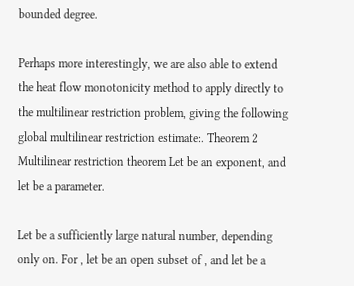bounded degree.

Perhaps more interestingly, we are also able to extend the heat flow monotonicity method to apply directly to the multilinear restriction problem, giving the following global multilinear restriction estimate:. Theorem 2 Multilinear restriction theorem Let be an exponent, and let be a parameter.

Let be a sufficiently large natural number, depending only on. For , let be an open subset of , and let be a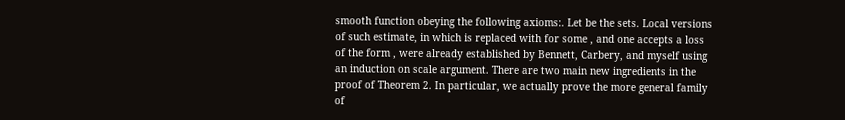smooth function obeying the following axioms:. Let be the sets. Local versions of such estimate, in which is replaced with for some , and one accepts a loss of the form , were already established by Bennett, Carbery, and myself using an induction on scale argument. There are two main new ingredients in the proof of Theorem 2. In particular, we actually prove the more general family of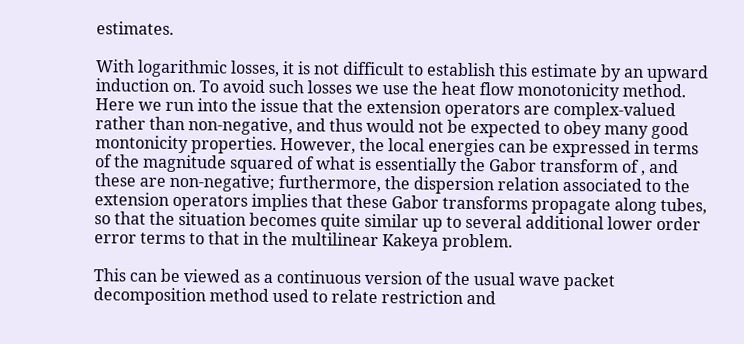estimates.

With logarithmic losses, it is not difficult to establish this estimate by an upward induction on. To avoid such losses we use the heat flow monotonicity method. Here we run into the issue that the extension operators are complex-valued rather than non-negative, and thus would not be expected to obey many good montonicity properties. However, the local energies can be expressed in terms of the magnitude squared of what is essentially the Gabor transform of , and these are non-negative; furthermore, the dispersion relation associated to the extension operators implies that these Gabor transforms propagate along tubes, so that the situation becomes quite similar up to several additional lower order error terms to that in the multilinear Kakeya problem.

This can be viewed as a continuous version of the usual wave packet decomposition method used to relate restriction and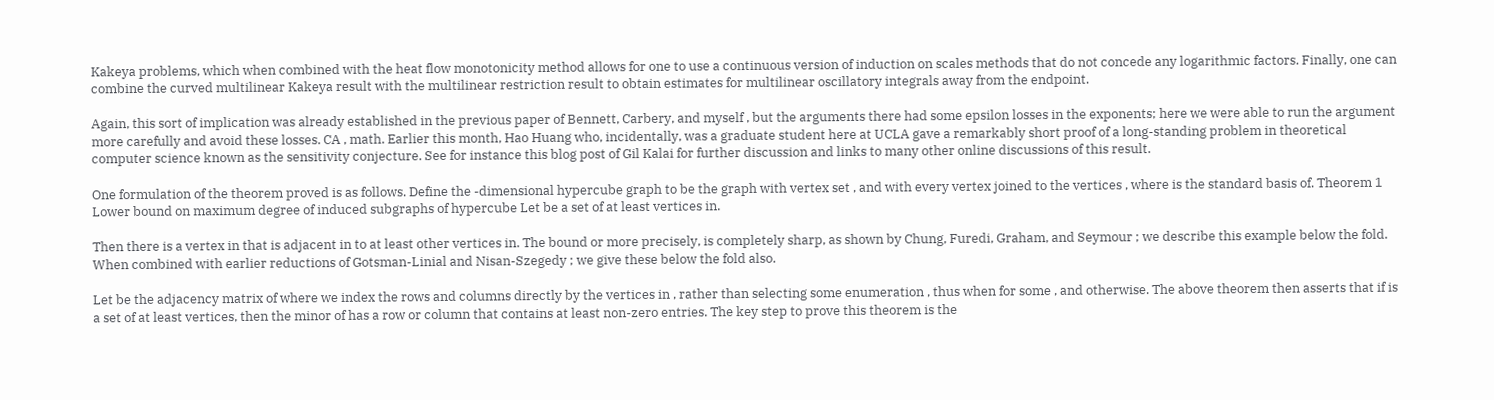Kakeya problems, which when combined with the heat flow monotonicity method allows for one to use a continuous version of induction on scales methods that do not concede any logarithmic factors. Finally, one can combine the curved multilinear Kakeya result with the multilinear restriction result to obtain estimates for multilinear oscillatory integrals away from the endpoint.

Again, this sort of implication was already established in the previous paper of Bennett, Carbery, and myself , but the arguments there had some epsilon losses in the exponents; here we were able to run the argument more carefully and avoid these losses. CA , math. Earlier this month, Hao Huang who, incidentally, was a graduate student here at UCLA gave a remarkably short proof of a long-standing problem in theoretical computer science known as the sensitivity conjecture. See for instance this blog post of Gil Kalai for further discussion and links to many other online discussions of this result.

One formulation of the theorem proved is as follows. Define the -dimensional hypercube graph to be the graph with vertex set , and with every vertex joined to the vertices , where is the standard basis of. Theorem 1 Lower bound on maximum degree of induced subgraphs of hypercube Let be a set of at least vertices in.

Then there is a vertex in that is adjacent in to at least other vertices in. The bound or more precisely, is completely sharp, as shown by Chung, Furedi, Graham, and Seymour ; we describe this example below the fold. When combined with earlier reductions of Gotsman-Linial and Nisan-Szegedy ; we give these below the fold also.

Let be the adjacency matrix of where we index the rows and columns directly by the vertices in , rather than selecting some enumeration , thus when for some , and otherwise. The above theorem then asserts that if is a set of at least vertices, then the minor of has a row or column that contains at least non-zero entries. The key step to prove this theorem is the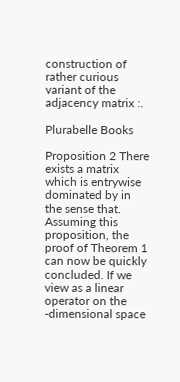construction of rather curious variant of the adjacency matrix :.

Plurabelle Books

Proposition 2 There exists a matrix which is entrywise dominated by in the sense that. Assuming this proposition, the proof of Theorem 1 can now be quickly concluded. If we view as a linear operator on the -dimensional space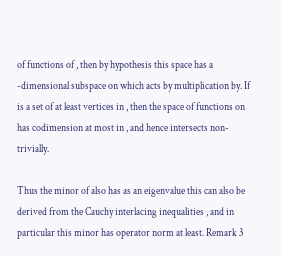of functions of , then by hypothesis this space has a -dimensional subspace on which acts by multiplication by. If is a set of at least vertices in , then the space of functions on has codimension at most in , and hence intersects non-trivially.

Thus the minor of also has as an eigenvalue this can also be derived from the Cauchy interlacing inequalities , and in particular this minor has operator norm at least. Remark 3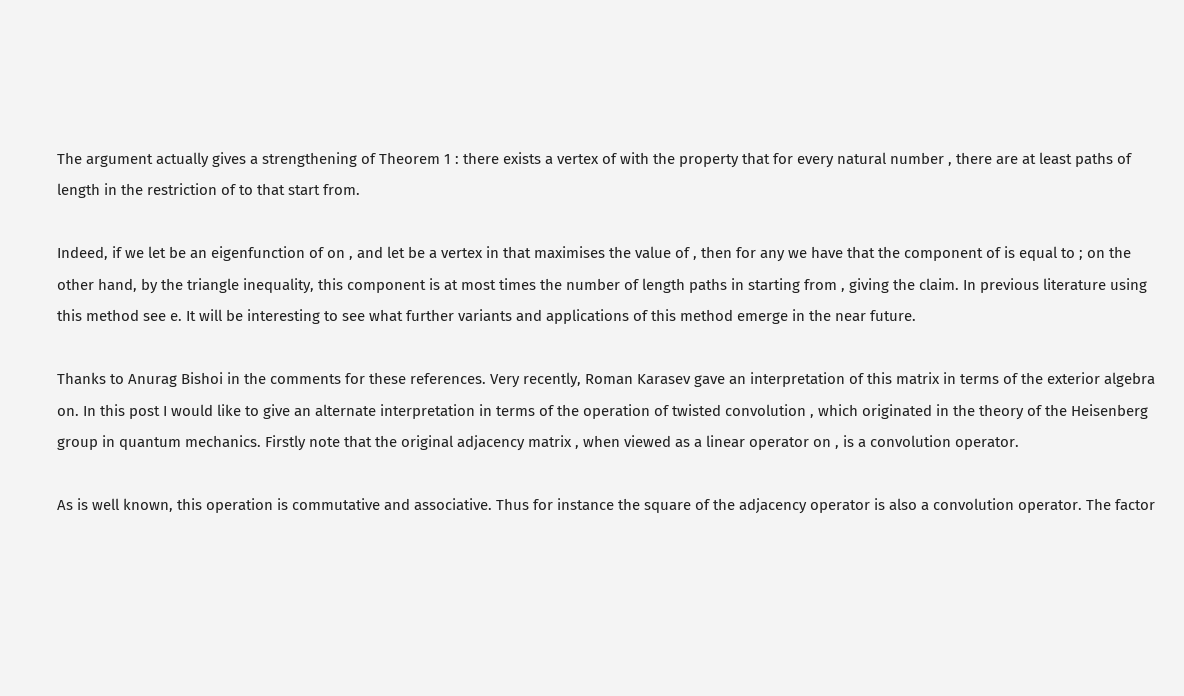The argument actually gives a strengthening of Theorem 1 : there exists a vertex of with the property that for every natural number , there are at least paths of length in the restriction of to that start from.

Indeed, if we let be an eigenfunction of on , and let be a vertex in that maximises the value of , then for any we have that the component of is equal to ; on the other hand, by the triangle inequality, this component is at most times the number of length paths in starting from , giving the claim. In previous literature using this method see e. It will be interesting to see what further variants and applications of this method emerge in the near future.

Thanks to Anurag Bishoi in the comments for these references. Very recently, Roman Karasev gave an interpretation of this matrix in terms of the exterior algebra on. In this post I would like to give an alternate interpretation in terms of the operation of twisted convolution , which originated in the theory of the Heisenberg group in quantum mechanics. Firstly note that the original adjacency matrix , when viewed as a linear operator on , is a convolution operator.

As is well known, this operation is commutative and associative. Thus for instance the square of the adjacency operator is also a convolution operator. The factor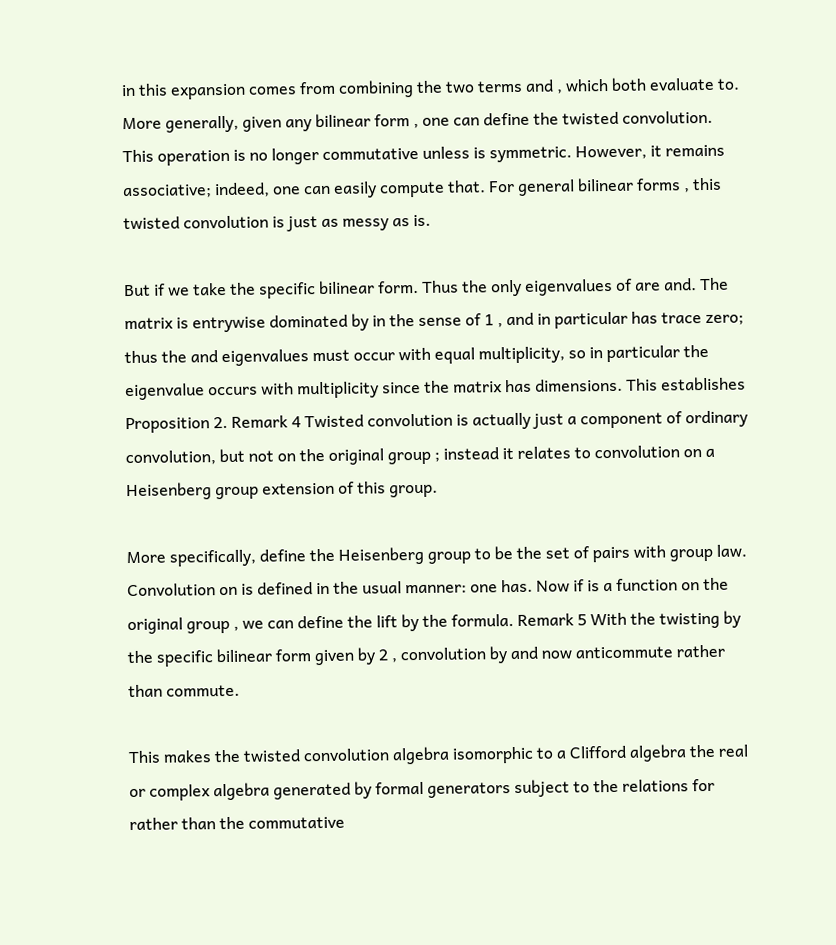in this expansion comes from combining the two terms and , which both evaluate to. More generally, given any bilinear form , one can define the twisted convolution. This operation is no longer commutative unless is symmetric. However, it remains associative; indeed, one can easily compute that. For general bilinear forms , this twisted convolution is just as messy as is.

But if we take the specific bilinear form. Thus the only eigenvalues of are and. The matrix is entrywise dominated by in the sense of 1 , and in particular has trace zero; thus the and eigenvalues must occur with equal multiplicity, so in particular the eigenvalue occurs with multiplicity since the matrix has dimensions. This establishes Proposition 2. Remark 4 Twisted convolution is actually just a component of ordinary convolution, but not on the original group ; instead it relates to convolution on a Heisenberg group extension of this group.

More specifically, define the Heisenberg group to be the set of pairs with group law. Convolution on is defined in the usual manner: one has. Now if is a function on the original group , we can define the lift by the formula. Remark 5 With the twisting by the specific bilinear form given by 2 , convolution by and now anticommute rather than commute.

This makes the twisted convolution algebra isomorphic to a Clifford algebra the real or complex algebra generated by formal generators subject to the relations for rather than the commutative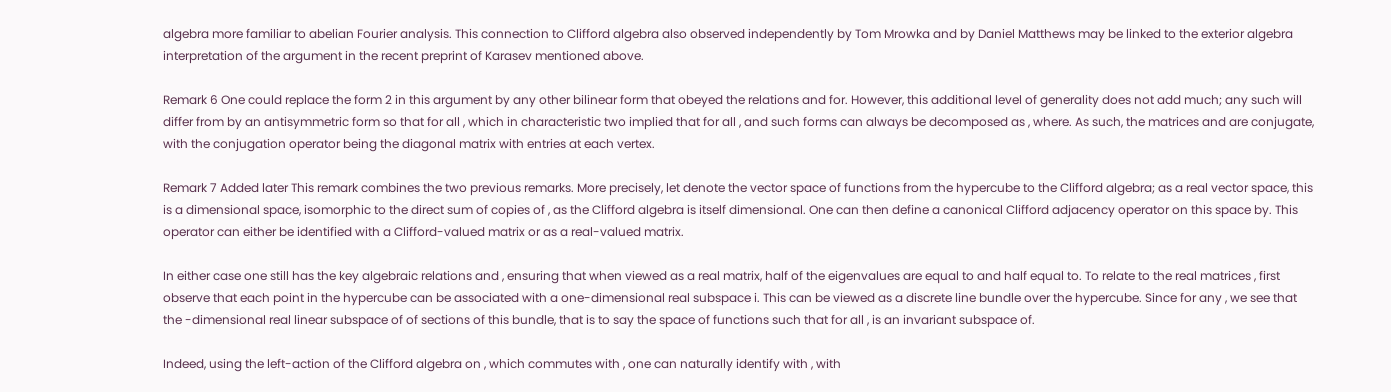algebra more familiar to abelian Fourier analysis. This connection to Clifford algebra also observed independently by Tom Mrowka and by Daniel Matthews may be linked to the exterior algebra interpretation of the argument in the recent preprint of Karasev mentioned above.

Remark 6 One could replace the form 2 in this argument by any other bilinear form that obeyed the relations and for. However, this additional level of generality does not add much; any such will differ from by an antisymmetric form so that for all , which in characteristic two implied that for all , and such forms can always be decomposed as , where. As such, the matrices and are conjugate, with the conjugation operator being the diagonal matrix with entries at each vertex.

Remark 7 Added later This remark combines the two previous remarks. More precisely, let denote the vector space of functions from the hypercube to the Clifford algebra; as a real vector space, this is a dimensional space, isomorphic to the direct sum of copies of , as the Clifford algebra is itself dimensional. One can then define a canonical Clifford adjacency operator on this space by. This operator can either be identified with a Clifford-valued matrix or as a real-valued matrix.

In either case one still has the key algebraic relations and , ensuring that when viewed as a real matrix, half of the eigenvalues are equal to and half equal to. To relate to the real matrices , first observe that each point in the hypercube can be associated with a one-dimensional real subspace i. This can be viewed as a discrete line bundle over the hypercube. Since for any , we see that the -dimensional real linear subspace of of sections of this bundle, that is to say the space of functions such that for all , is an invariant subspace of.

Indeed, using the left-action of the Clifford algebra on , which commutes with , one can naturally identify with , with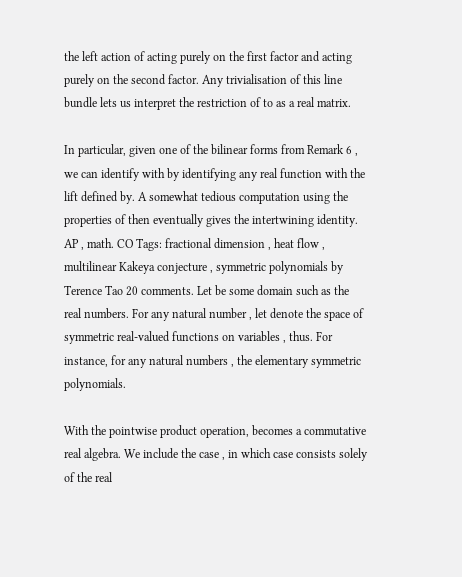the left action of acting purely on the first factor and acting purely on the second factor. Any trivialisation of this line bundle lets us interpret the restriction of to as a real matrix.

In particular, given one of the bilinear forms from Remark 6 , we can identify with by identifying any real function with the lift defined by. A somewhat tedious computation using the properties of then eventually gives the intertwining identity. AP , math. CO Tags: fractional dimension , heat flow , multilinear Kakeya conjecture , symmetric polynomials by Terence Tao 20 comments. Let be some domain such as the real numbers. For any natural number , let denote the space of symmetric real-valued functions on variables , thus. For instance, for any natural numbers , the elementary symmetric polynomials.

With the pointwise product operation, becomes a commutative real algebra. We include the case , in which case consists solely of the real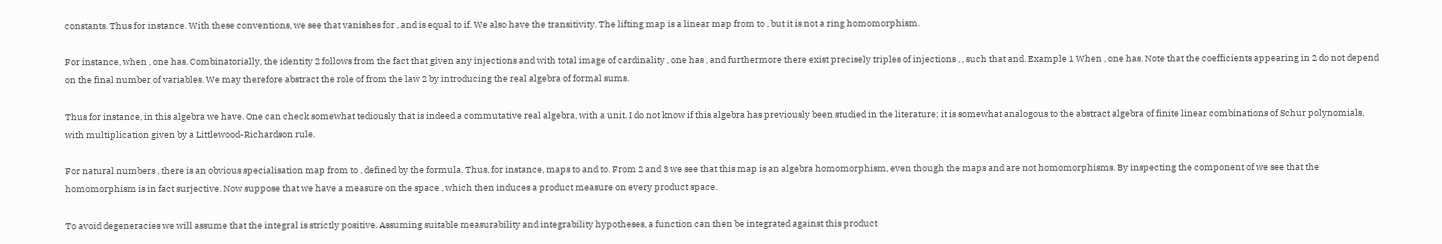constants. Thus for instance. With these conventions, we see that vanishes for , and is equal to if. We also have the transitivity. The lifting map is a linear map from to , but it is not a ring homomorphism.

For instance, when , one has. Combinatorially, the identity 2 follows from the fact that given any injections and with total image of cardinality , one has , and furthermore there exist precisely triples of injections , , such that and. Example 1 When , one has. Note that the coefficients appearing in 2 do not depend on the final number of variables. We may therefore abstract the role of from the law 2 by introducing the real algebra of formal sums.

Thus for instance, in this algebra we have. One can check somewhat tediously that is indeed a commutative real algebra, with a unit. I do not know if this algebra has previously been studied in the literature; it is somewhat analogous to the abstract algebra of finite linear combinations of Schur polynomials, with multiplication given by a Littlewood-Richardson rule.

For natural numbers , there is an obvious specialisation map from to , defined by the formula. Thus, for instance, maps to and to. From 2 and 3 we see that this map is an algebra homomorphism, even though the maps and are not homomorphisms. By inspecting the component of we see that the homomorphism is in fact surjective. Now suppose that we have a measure on the space , which then induces a product measure on every product space.

To avoid degeneracies we will assume that the integral is strictly positive. Assuming suitable measurability and integrability hypotheses, a function can then be integrated against this product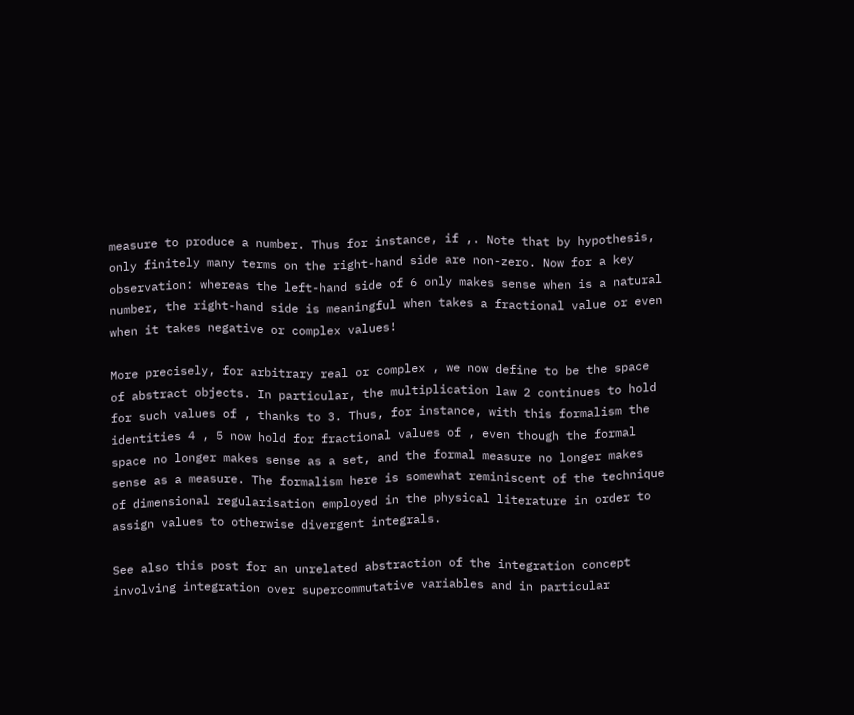measure to produce a number. Thus for instance, if ,. Note that by hypothesis, only finitely many terms on the right-hand side are non-zero. Now for a key observation: whereas the left-hand side of 6 only makes sense when is a natural number, the right-hand side is meaningful when takes a fractional value or even when it takes negative or complex values!

More precisely, for arbitrary real or complex , we now define to be the space of abstract objects. In particular, the multiplication law 2 continues to hold for such values of , thanks to 3. Thus, for instance, with this formalism the identities 4 , 5 now hold for fractional values of , even though the formal space no longer makes sense as a set, and the formal measure no longer makes sense as a measure. The formalism here is somewhat reminiscent of the technique of dimensional regularisation employed in the physical literature in order to assign values to otherwise divergent integrals.

See also this post for an unrelated abstraction of the integration concept involving integration over supercommutative variables and in particular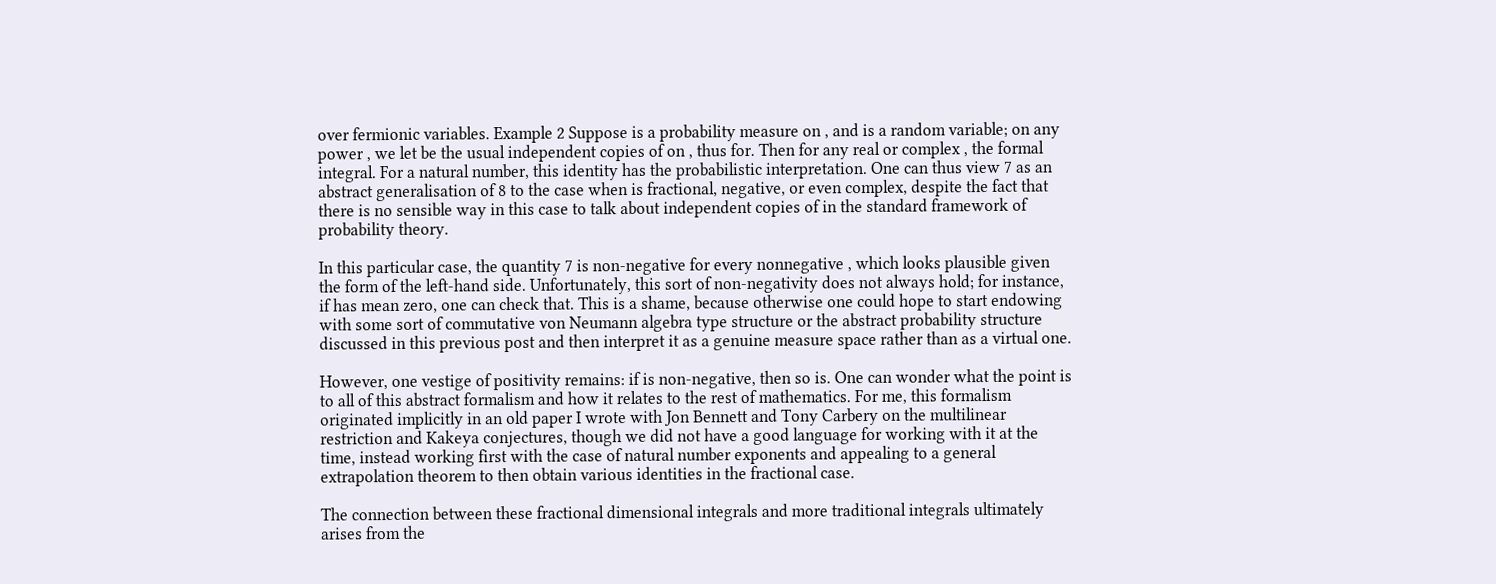over fermionic variables. Example 2 Suppose is a probability measure on , and is a random variable; on any power , we let be the usual independent copies of on , thus for. Then for any real or complex , the formal integral. For a natural number, this identity has the probabilistic interpretation. One can thus view 7 as an abstract generalisation of 8 to the case when is fractional, negative, or even complex, despite the fact that there is no sensible way in this case to talk about independent copies of in the standard framework of probability theory.

In this particular case, the quantity 7 is non-negative for every nonnegative , which looks plausible given the form of the left-hand side. Unfortunately, this sort of non-negativity does not always hold; for instance, if has mean zero, one can check that. This is a shame, because otherwise one could hope to start endowing with some sort of commutative von Neumann algebra type structure or the abstract probability structure discussed in this previous post and then interpret it as a genuine measure space rather than as a virtual one.

However, one vestige of positivity remains: if is non-negative, then so is. One can wonder what the point is to all of this abstract formalism and how it relates to the rest of mathematics. For me, this formalism originated implicitly in an old paper I wrote with Jon Bennett and Tony Carbery on the multilinear restriction and Kakeya conjectures, though we did not have a good language for working with it at the time, instead working first with the case of natural number exponents and appealing to a general extrapolation theorem to then obtain various identities in the fractional case.

The connection between these fractional dimensional integrals and more traditional integrals ultimately arises from the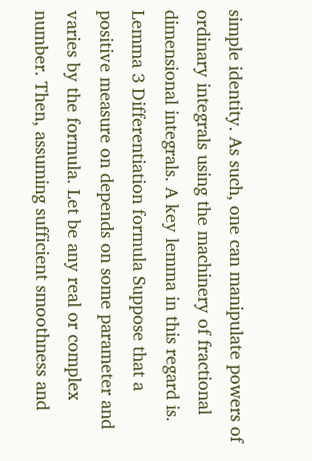simple identity. As such, one can manipulate powers of ordinary integrals using the machinery of fractional dimensional integrals. A key lemma in this regard is. Lemma 3 Differentiation formula Suppose that a positive measure on depends on some parameter and varies by the formula. Let be any real or complex number. Then, assuming sufficient smoothness and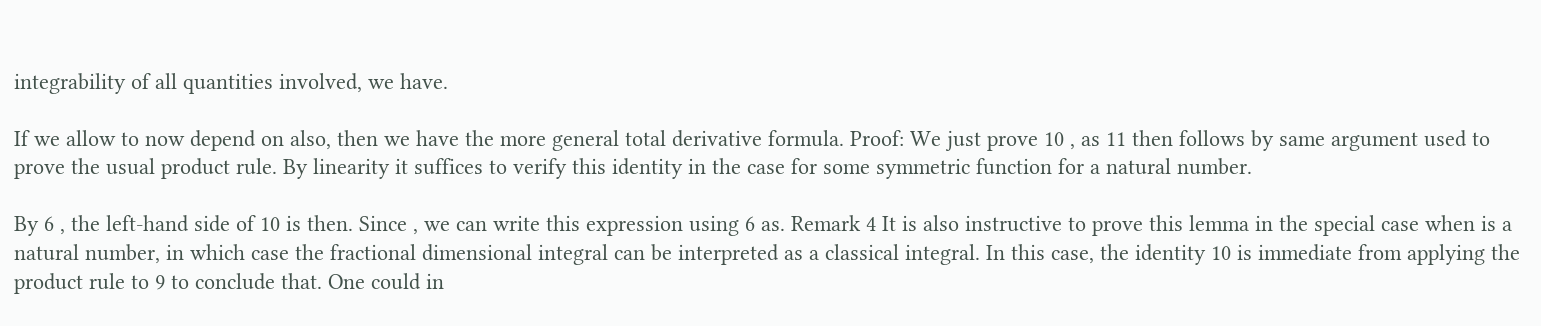integrability of all quantities involved, we have.

If we allow to now depend on also, then we have the more general total derivative formula. Proof: We just prove 10 , as 11 then follows by same argument used to prove the usual product rule. By linearity it suffices to verify this identity in the case for some symmetric function for a natural number.

By 6 , the left-hand side of 10 is then. Since , we can write this expression using 6 as. Remark 4 It is also instructive to prove this lemma in the special case when is a natural number, in which case the fractional dimensional integral can be interpreted as a classical integral. In this case, the identity 10 is immediate from applying the product rule to 9 to conclude that. One could in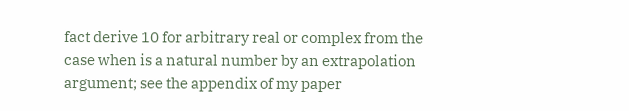fact derive 10 for arbitrary real or complex from the case when is a natural number by an extrapolation argument; see the appendix of my paper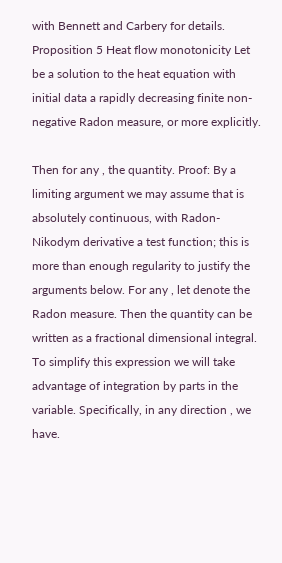with Bennett and Carbery for details. Proposition 5 Heat flow monotonicity Let be a solution to the heat equation with initial data a rapidly decreasing finite non-negative Radon measure, or more explicitly.

Then for any , the quantity. Proof: By a limiting argument we may assume that is absolutely continuous, with Radon-Nikodym derivative a test function; this is more than enough regularity to justify the arguments below. For any , let denote the Radon measure. Then the quantity can be written as a fractional dimensional integral. To simplify this expression we will take advantage of integration by parts in the variable. Specifically, in any direction , we have.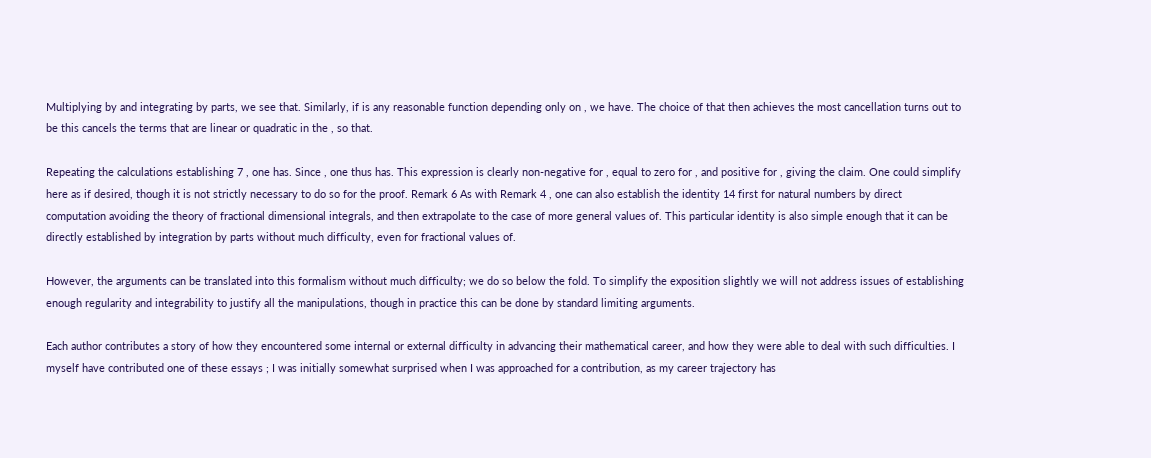Multiplying by and integrating by parts, we see that. Similarly, if is any reasonable function depending only on , we have. The choice of that then achieves the most cancellation turns out to be this cancels the terms that are linear or quadratic in the , so that.

Repeating the calculations establishing 7 , one has. Since , one thus has. This expression is clearly non-negative for , equal to zero for , and positive for , giving the claim. One could simplify here as if desired, though it is not strictly necessary to do so for the proof. Remark 6 As with Remark 4 , one can also establish the identity 14 first for natural numbers by direct computation avoiding the theory of fractional dimensional integrals, and then extrapolate to the case of more general values of. This particular identity is also simple enough that it can be directly established by integration by parts without much difficulty, even for fractional values of.

However, the arguments can be translated into this formalism without much difficulty; we do so below the fold. To simplify the exposition slightly we will not address issues of establishing enough regularity and integrability to justify all the manipulations, though in practice this can be done by standard limiting arguments.

Each author contributes a story of how they encountered some internal or external difficulty in advancing their mathematical career, and how they were able to deal with such difficulties. I myself have contributed one of these essays ; I was initially somewhat surprised when I was approached for a contribution, as my career trajectory has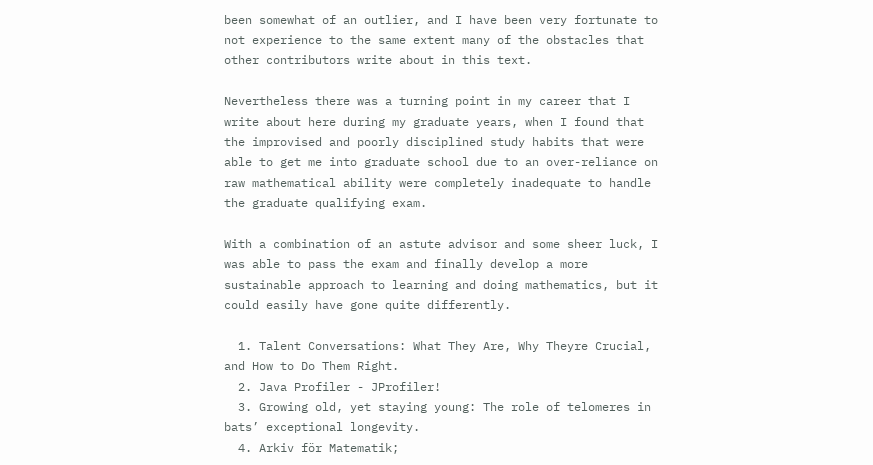been somewhat of an outlier, and I have been very fortunate to not experience to the same extent many of the obstacles that other contributors write about in this text.

Nevertheless there was a turning point in my career that I write about here during my graduate years, when I found that the improvised and poorly disciplined study habits that were able to get me into graduate school due to an over-reliance on raw mathematical ability were completely inadequate to handle the graduate qualifying exam.

With a combination of an astute advisor and some sheer luck, I was able to pass the exam and finally develop a more sustainable approach to learning and doing mathematics, but it could easily have gone quite differently.

  1. Talent Conversations: What They Are, Why Theyre Crucial, and How to Do Them Right.
  2. Java Profiler - JProfiler!
  3. Growing old, yet staying young: The role of telomeres in bats’ exceptional longevity.
  4. Arkiv för Matematik;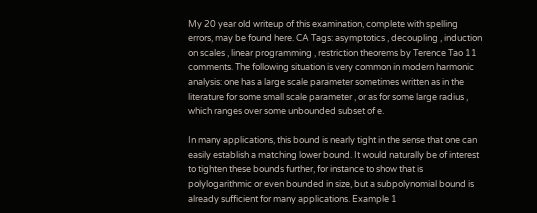My 20 year old writeup of this examination, complete with spelling errors, may be found here. CA Tags: asymptotics , decoupling , induction on scales , linear programming , restriction theorems by Terence Tao 11 comments. The following situation is very common in modern harmonic analysis: one has a large scale parameter sometimes written as in the literature for some small scale parameter , or as for some large radius , which ranges over some unbounded subset of e.

In many applications, this bound is nearly tight in the sense that one can easily establish a matching lower bound. It would naturally be of interest to tighten these bounds further, for instance to show that is polylogarithmic or even bounded in size, but a subpolynomial bound is already sufficient for many applications. Example 1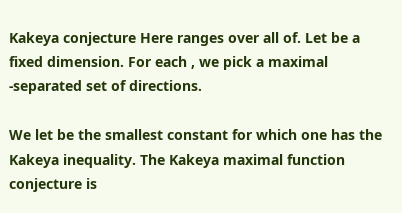Kakeya conjecture Here ranges over all of. Let be a fixed dimension. For each , we pick a maximal -separated set of directions.

We let be the smallest constant for which one has the Kakeya inequality. The Kakeya maximal function conjecture is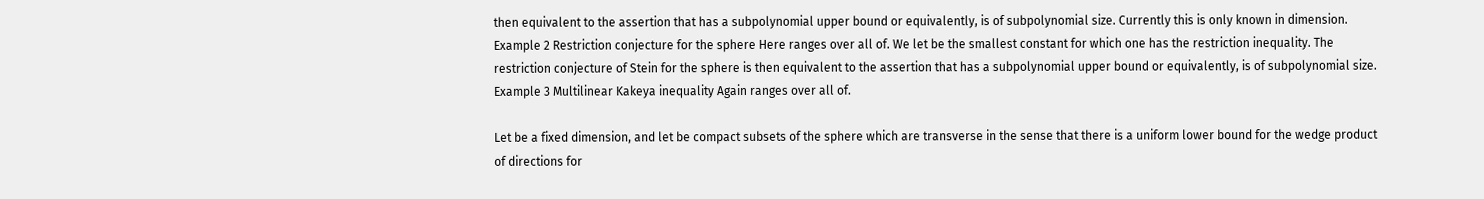then equivalent to the assertion that has a subpolynomial upper bound or equivalently, is of subpolynomial size. Currently this is only known in dimension. Example 2 Restriction conjecture for the sphere Here ranges over all of. We let be the smallest constant for which one has the restriction inequality. The restriction conjecture of Stein for the sphere is then equivalent to the assertion that has a subpolynomial upper bound or equivalently, is of subpolynomial size. Example 3 Multilinear Kakeya inequality Again ranges over all of.

Let be a fixed dimension, and let be compact subsets of the sphere which are transverse in the sense that there is a uniform lower bound for the wedge product of directions for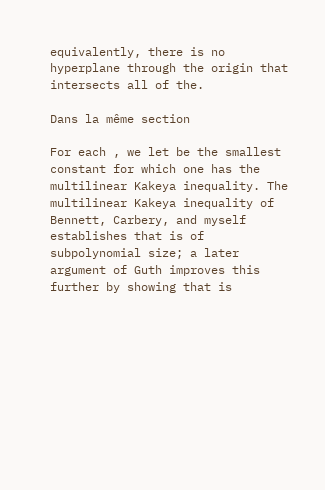equivalently, there is no hyperplane through the origin that intersects all of the.

Dans la même section

For each , we let be the smallest constant for which one has the multilinear Kakeya inequality. The multilinear Kakeya inequality of Bennett, Carbery, and myself establishes that is of subpolynomial size; a later argument of Guth improves this further by showing that is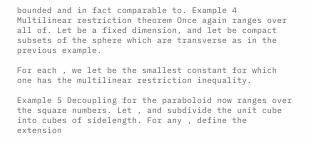bounded and in fact comparable to. Example 4 Multilinear restriction theorem Once again ranges over all of. Let be a fixed dimension, and let be compact subsets of the sphere which are transverse as in the previous example.

For each , we let be the smallest constant for which one has the multilinear restriction inequality.

Example 5 Decoupling for the paraboloid now ranges over the square numbers. Let , and subdivide the unit cube into cubes of sidelength. For any , define the extension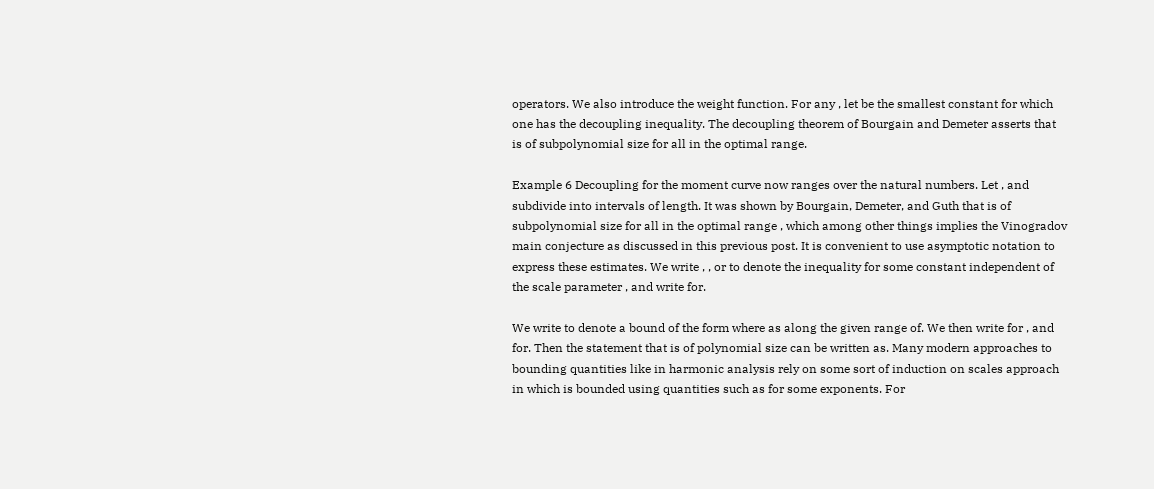operators. We also introduce the weight function. For any , let be the smallest constant for which one has the decoupling inequality. The decoupling theorem of Bourgain and Demeter asserts that is of subpolynomial size for all in the optimal range.

Example 6 Decoupling for the moment curve now ranges over the natural numbers. Let , and subdivide into intervals of length. It was shown by Bourgain, Demeter, and Guth that is of subpolynomial size for all in the optimal range , which among other things implies the Vinogradov main conjecture as discussed in this previous post. It is convenient to use asymptotic notation to express these estimates. We write , , or to denote the inequality for some constant independent of the scale parameter , and write for.

We write to denote a bound of the form where as along the given range of. We then write for , and for. Then the statement that is of polynomial size can be written as. Many modern approaches to bounding quantities like in harmonic analysis rely on some sort of induction on scales approach in which is bounded using quantities such as for some exponents. For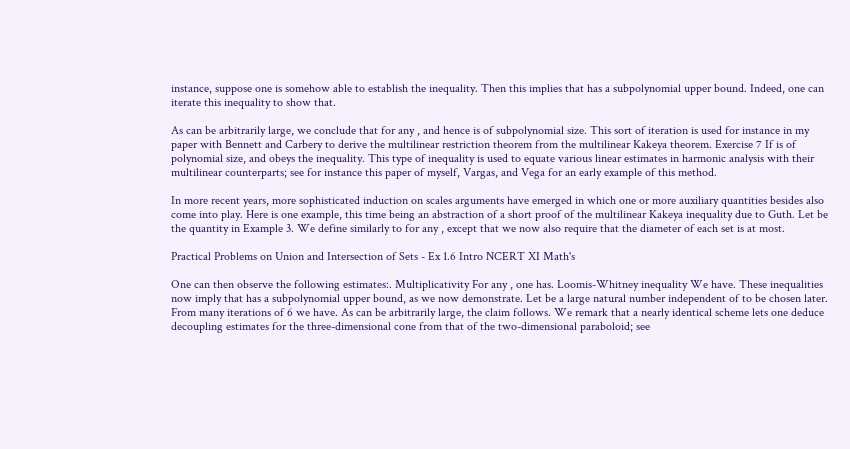instance, suppose one is somehow able to establish the inequality. Then this implies that has a subpolynomial upper bound. Indeed, one can iterate this inequality to show that.

As can be arbitrarily large, we conclude that for any , and hence is of subpolynomial size. This sort of iteration is used for instance in my paper with Bennett and Carbery to derive the multilinear restriction theorem from the multilinear Kakeya theorem. Exercise 7 If is of polynomial size, and obeys the inequality. This type of inequality is used to equate various linear estimates in harmonic analysis with their multilinear counterparts; see for instance this paper of myself, Vargas, and Vega for an early example of this method.

In more recent years, more sophisticated induction on scales arguments have emerged in which one or more auxiliary quantities besides also come into play. Here is one example, this time being an abstraction of a short proof of the multilinear Kakeya inequality due to Guth. Let be the quantity in Example 3. We define similarly to for any , except that we now also require that the diameter of each set is at most.

Practical Problems on Union and Intersection of Sets - Ex 1.6 Intro NCERT XI Math's

One can then observe the following estimates:. Multiplicativity For any , one has. Loomis-Whitney inequality We have. These inequalities now imply that has a subpolynomial upper bound, as we now demonstrate. Let be a large natural number independent of to be chosen later. From many iterations of 6 we have. As can be arbitrarily large, the claim follows. We remark that a nearly identical scheme lets one deduce decoupling estimates for the three-dimensional cone from that of the two-dimensional paraboloid; see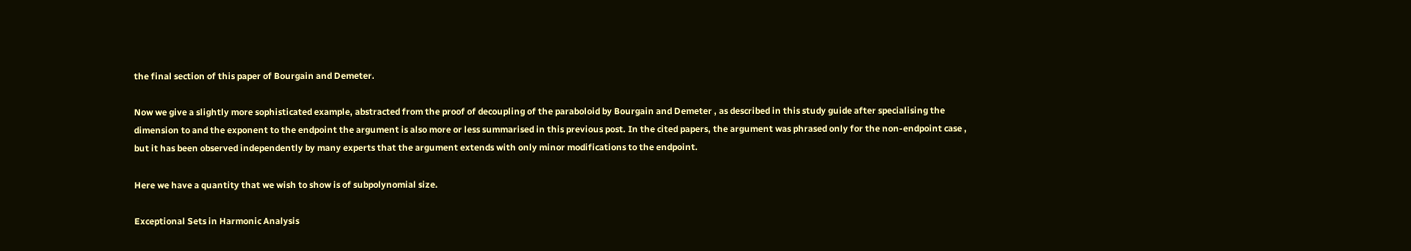the final section of this paper of Bourgain and Demeter.

Now we give a slightly more sophisticated example, abstracted from the proof of decoupling of the paraboloid by Bourgain and Demeter , as described in this study guide after specialising the dimension to and the exponent to the endpoint the argument is also more or less summarised in this previous post. In the cited papers, the argument was phrased only for the non-endpoint case , but it has been observed independently by many experts that the argument extends with only minor modifications to the endpoint.

Here we have a quantity that we wish to show is of subpolynomial size.

Exceptional Sets in Harmonic Analysis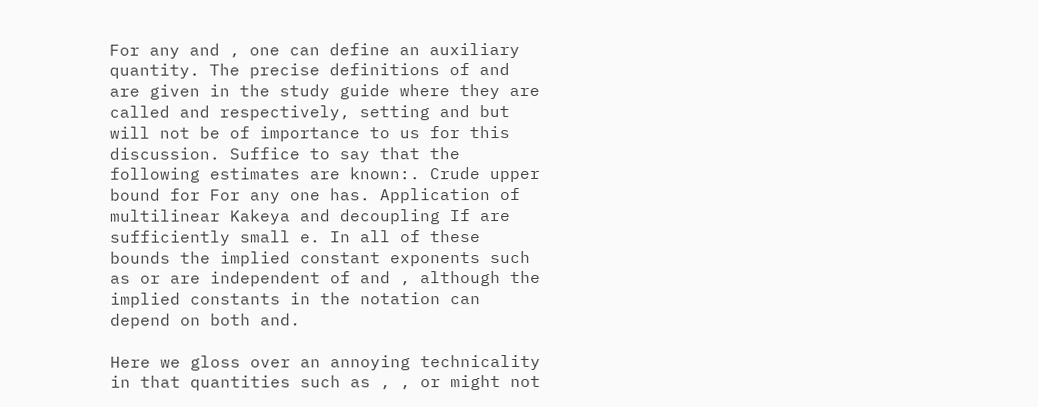For any and , one can define an auxiliary quantity. The precise definitions of and are given in the study guide where they are called and respectively, setting and but will not be of importance to us for this discussion. Suffice to say that the following estimates are known:. Crude upper bound for For any one has. Application of multilinear Kakeya and decoupling If are sufficiently small e. In all of these bounds the implied constant exponents such as or are independent of and , although the implied constants in the notation can depend on both and.

Here we gloss over an annoying technicality in that quantities such as , , or might not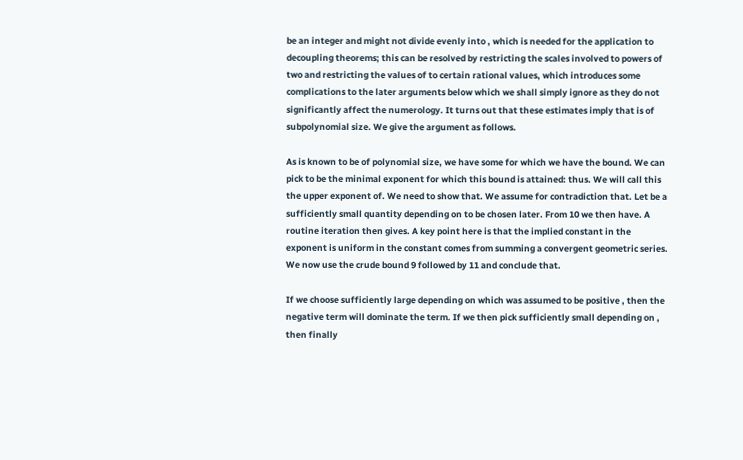be an integer and might not divide evenly into , which is needed for the application to decoupling theorems; this can be resolved by restricting the scales involved to powers of two and restricting the values of to certain rational values, which introduces some complications to the later arguments below which we shall simply ignore as they do not significantly affect the numerology. It turns out that these estimates imply that is of subpolynomial size. We give the argument as follows.

As is known to be of polynomial size, we have some for which we have the bound. We can pick to be the minimal exponent for which this bound is attained: thus. We will call this the upper exponent of. We need to show that. We assume for contradiction that. Let be a sufficiently small quantity depending on to be chosen later. From 10 we then have. A routine iteration then gives. A key point here is that the implied constant in the exponent is uniform in the constant comes from summing a convergent geometric series. We now use the crude bound 9 followed by 11 and conclude that.

If we choose sufficiently large depending on which was assumed to be positive , then the negative term will dominate the term. If we then pick sufficiently small depending on , then finally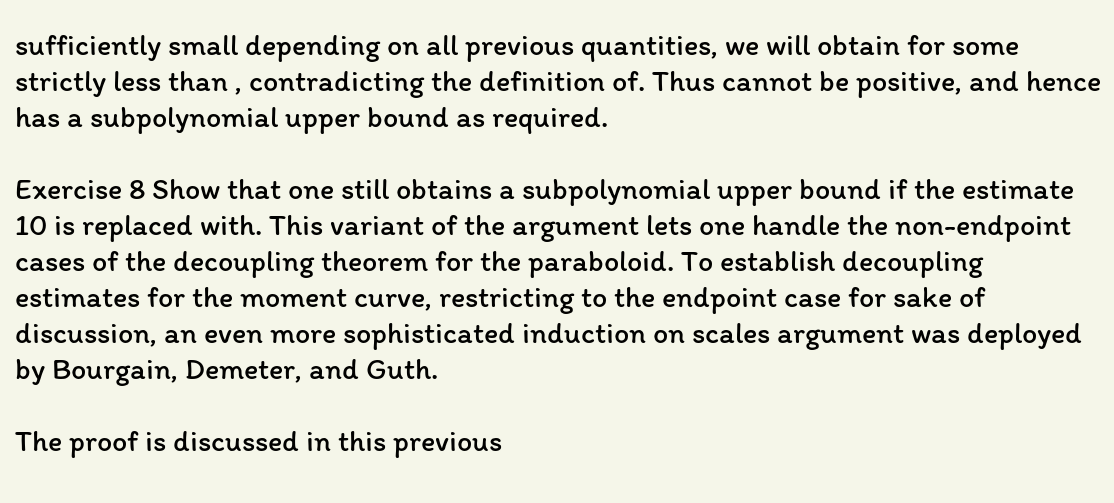sufficiently small depending on all previous quantities, we will obtain for some strictly less than , contradicting the definition of. Thus cannot be positive, and hence has a subpolynomial upper bound as required.

Exercise 8 Show that one still obtains a subpolynomial upper bound if the estimate 10 is replaced with. This variant of the argument lets one handle the non-endpoint cases of the decoupling theorem for the paraboloid. To establish decoupling estimates for the moment curve, restricting to the endpoint case for sake of discussion, an even more sophisticated induction on scales argument was deployed by Bourgain, Demeter, and Guth.

The proof is discussed in this previous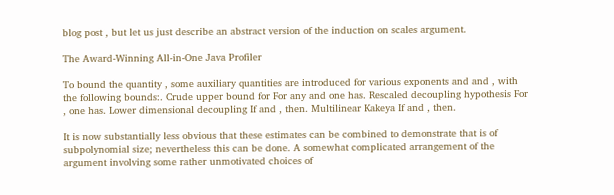blog post , but let us just describe an abstract version of the induction on scales argument.

The Award-Winning All-in-One Java Profiler

To bound the quantity , some auxiliary quantities are introduced for various exponents and and , with the following bounds:. Crude upper bound for For any and one has. Rescaled decoupling hypothesis For , one has. Lower dimensional decoupling If and , then. Multilinear Kakeya If and , then.

It is now substantially less obvious that these estimates can be combined to demonstrate that is of subpolynomial size; nevertheless this can be done. A somewhat complicated arrangement of the argument involving some rather unmotivated choices of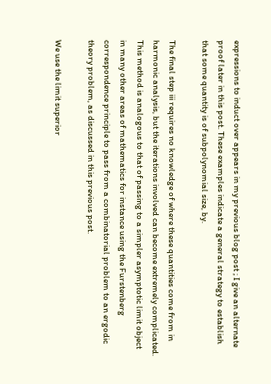expressions to induct over appears in my previous blog post ; I give an alternate proof later in this post. These examples indicate a general strategy to establish that some quantity is of subpolynomial size, by.

The final step iii requires no knowledge of where these quantities come from in harmonic analysis, but the iterations involved can become extremely complicated. This method is analogous to that of passing to a simpler asymptotic limit object in many other areas of mathematics for instance using the Furstenberg correspondence principle to pass from a combinatorial problem to an ergodic theory problem, as discussed in this previous post.

We use the limit superior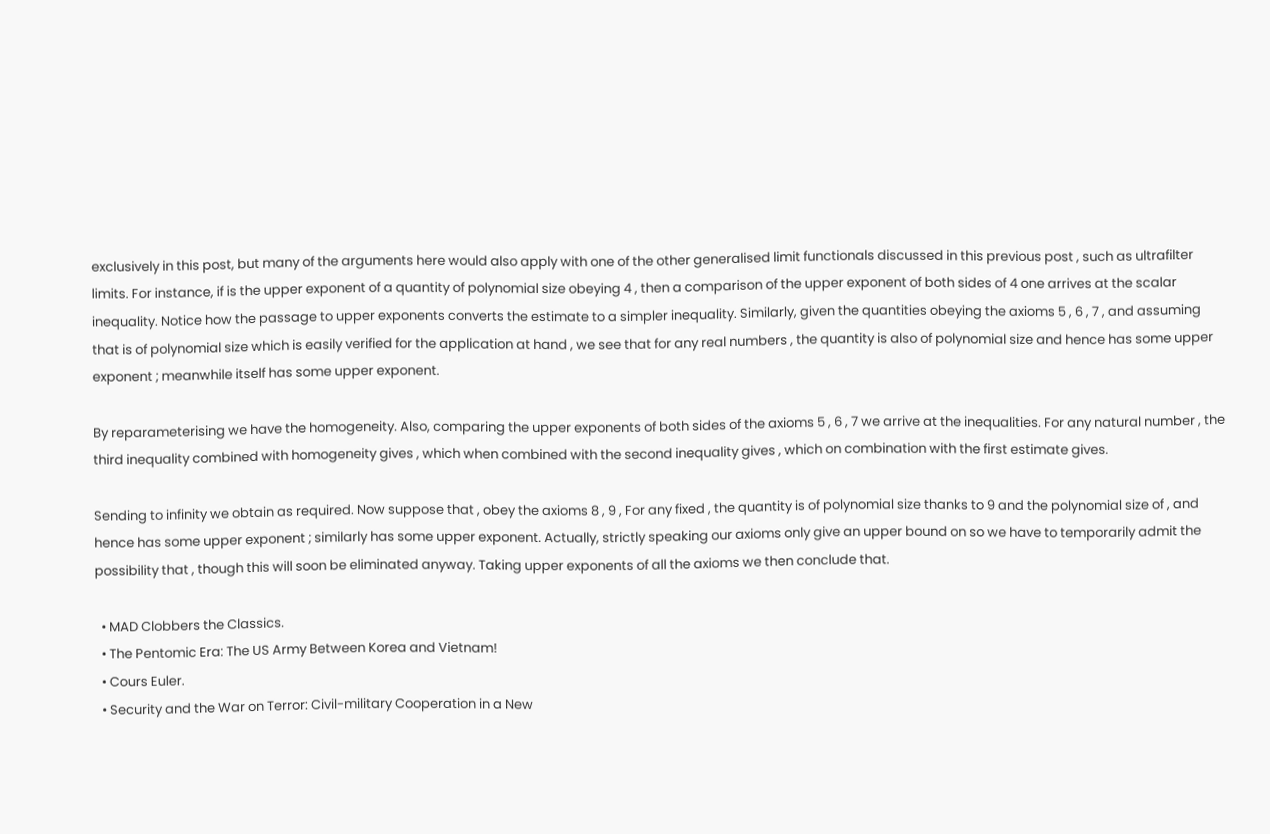exclusively in this post, but many of the arguments here would also apply with one of the other generalised limit functionals discussed in this previous post , such as ultrafilter limits. For instance, if is the upper exponent of a quantity of polynomial size obeying 4 , then a comparison of the upper exponent of both sides of 4 one arrives at the scalar inequality. Notice how the passage to upper exponents converts the estimate to a simpler inequality. Similarly, given the quantities obeying the axioms 5 , 6 , 7 , and assuming that is of polynomial size which is easily verified for the application at hand , we see that for any real numbers , the quantity is also of polynomial size and hence has some upper exponent ; meanwhile itself has some upper exponent.

By reparameterising we have the homogeneity. Also, comparing the upper exponents of both sides of the axioms 5 , 6 , 7 we arrive at the inequalities. For any natural number , the third inequality combined with homogeneity gives , which when combined with the second inequality gives , which on combination with the first estimate gives.

Sending to infinity we obtain as required. Now suppose that , obey the axioms 8 , 9 , For any fixed , the quantity is of polynomial size thanks to 9 and the polynomial size of , and hence has some upper exponent ; similarly has some upper exponent. Actually, strictly speaking our axioms only give an upper bound on so we have to temporarily admit the possibility that , though this will soon be eliminated anyway. Taking upper exponents of all the axioms we then conclude that.

  • MAD Clobbers the Classics.
  • The Pentomic Era: The US Army Between Korea and Vietnam!
  • Cours Euler.
  • Security and the War on Terror: Civil-military Cooperation in a New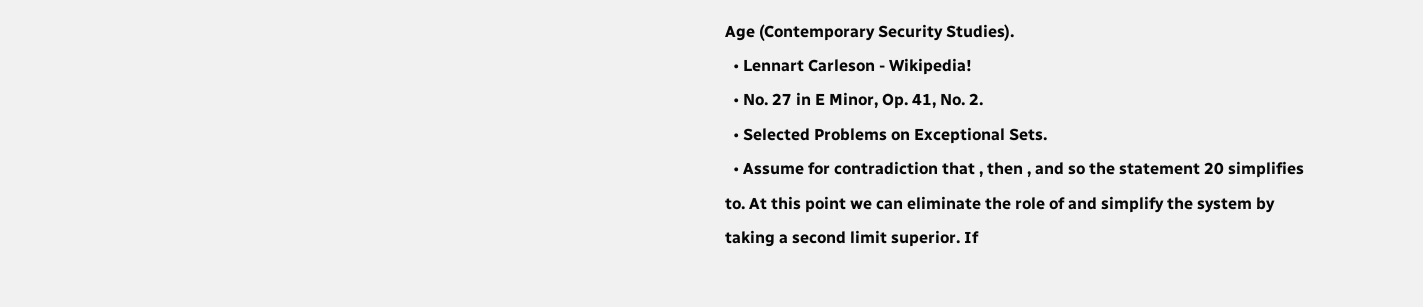Age (Contemporary Security Studies).
  • Lennart Carleson - Wikipedia!
  • No. 27 in E Minor, Op. 41, No. 2.
  • Selected Problems on Exceptional Sets.
  • Assume for contradiction that , then , and so the statement 20 simplifies to. At this point we can eliminate the role of and simplify the system by taking a second limit superior. If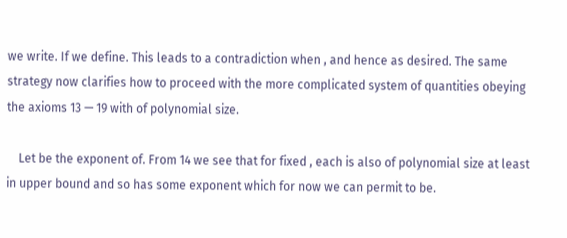we write. If we define. This leads to a contradiction when , and hence as desired. The same strategy now clarifies how to proceed with the more complicated system of quantities obeying the axioms 13 — 19 with of polynomial size.

    Let be the exponent of. From 14 we see that for fixed , each is also of polynomial size at least in upper bound and so has some exponent which for now we can permit to be.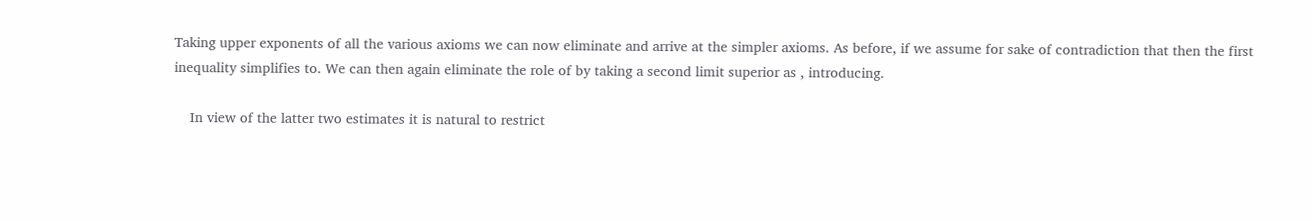Taking upper exponents of all the various axioms we can now eliminate and arrive at the simpler axioms. As before, if we assume for sake of contradiction that then the first inequality simplifies to. We can then again eliminate the role of by taking a second limit superior as , introducing.

    In view of the latter two estimates it is natural to restrict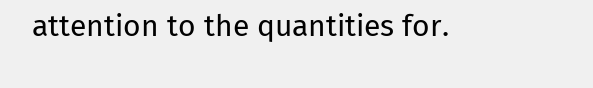attention to the quantities for.